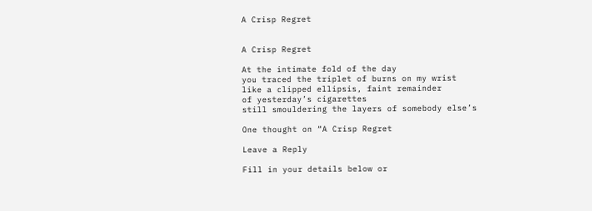A Crisp Regret


A Crisp Regret

At the intimate fold of the day
you traced the triplet of burns on my wrist
like a clipped ellipsis, faint remainder
of yesterday’s cigarettes
still smouldering the layers of somebody else’s

One thought on “A Crisp Regret

Leave a Reply

Fill in your details below or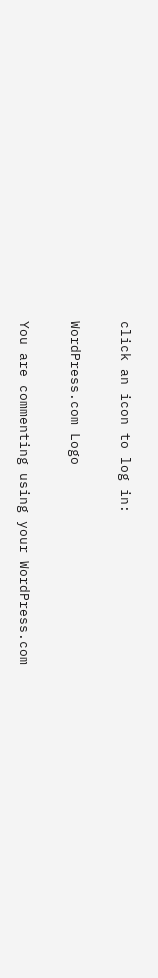click an icon to log in:

WordPress.com Logo

You are commenting using your WordPress.com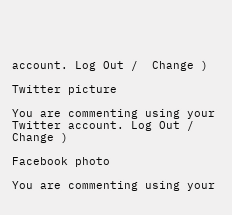account. Log Out /  Change )

Twitter picture

You are commenting using your Twitter account. Log Out /  Change )

Facebook photo

You are commenting using your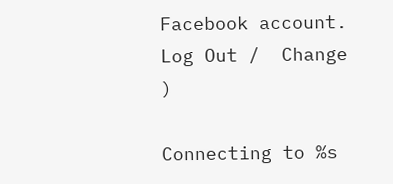Facebook account. Log Out /  Change )

Connecting to %s